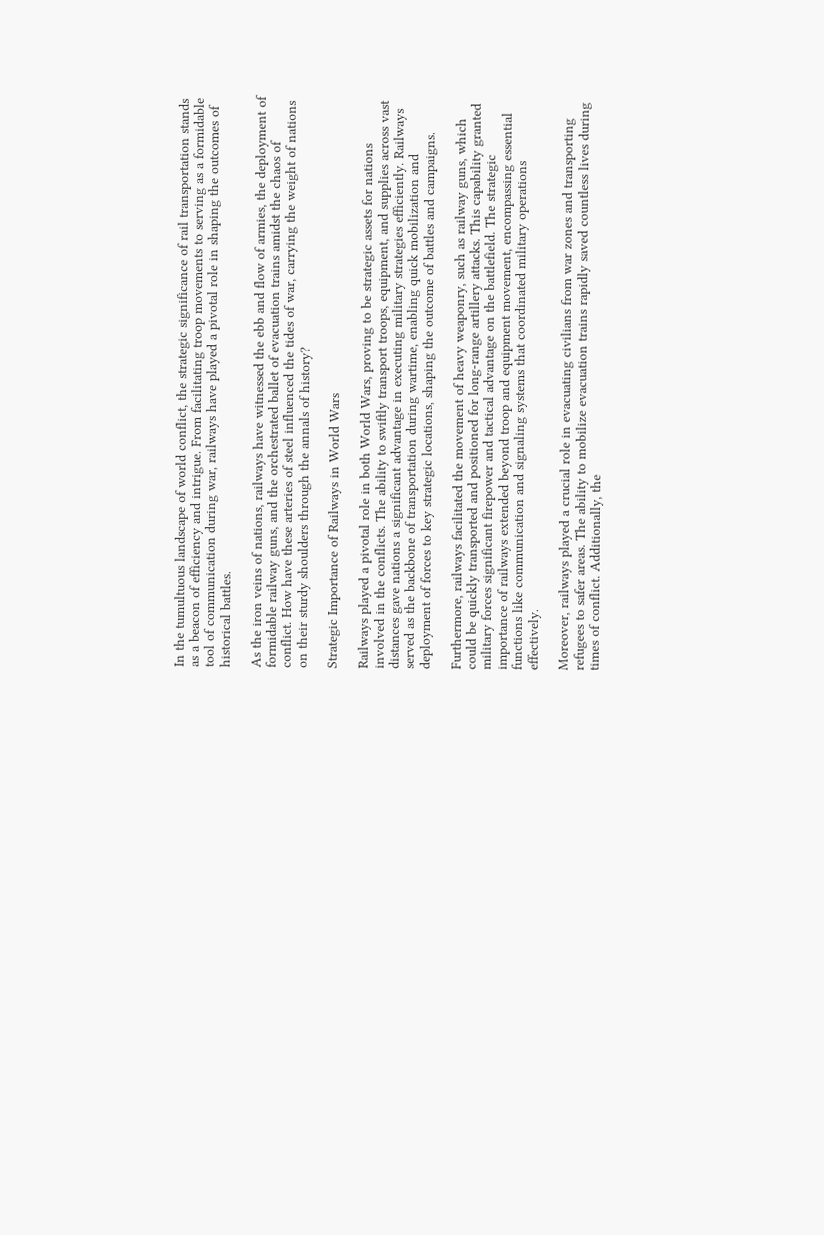In the tumultuous landscape of world conflict, the strategic significance of rail transportation stands as a beacon of efficiency and intrigue. From facilitating troop movements to serving as a formidable tool of communication during war, railways have played a pivotal role in shaping the outcomes of historical battles.

As the iron veins of nations, railways have witnessed the ebb and flow of armies, the deployment of formidable railway guns, and the orchestrated ballet of evacuation trains amidst the chaos of conflict. How have these arteries of steel influenced the tides of war, carrying the weight of nations on their sturdy shoulders through the annals of history?

Strategic Importance of Railways in World Wars

Railways played a pivotal role in both World Wars, proving to be strategic assets for nations involved in the conflicts. The ability to swiftly transport troops, equipment, and supplies across vast distances gave nations a significant advantage in executing military strategies efficiently. Railways served as the backbone of transportation during wartime, enabling quick mobilization and deployment of forces to key strategic locations, shaping the outcome of battles and campaigns.

Furthermore, railways facilitated the movement of heavy weaponry, such as railway guns, which could be quickly transported and positioned for long-range artillery attacks. This capability granted military forces significant firepower and tactical advantage on the battlefield. The strategic importance of railways extended beyond troop and equipment movement, encompassing essential functions like communication and signaling systems that coordinated military operations effectively.

Moreover, railways played a crucial role in evacuating civilians from war zones and transporting refugees to safer areas. The ability to mobilize evacuation trains rapidly saved countless lives during times of conflict. Additionally, the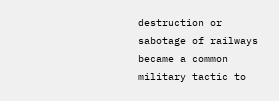destruction or sabotage of railways became a common military tactic to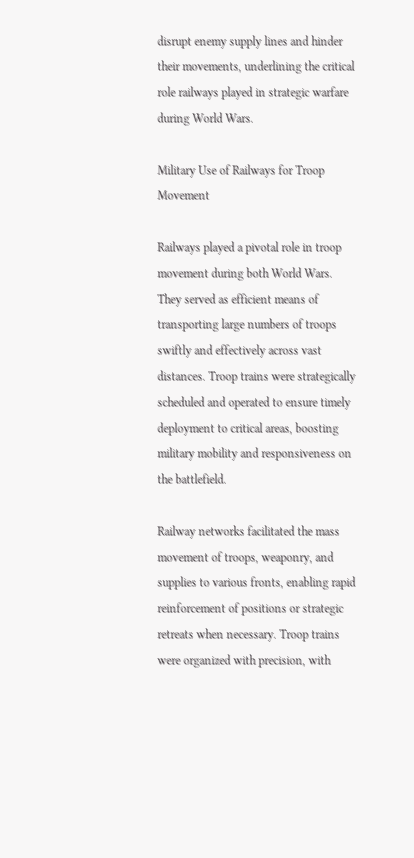disrupt enemy supply lines and hinder their movements, underlining the critical role railways played in strategic warfare during World Wars.

Military Use of Railways for Troop Movement

Railways played a pivotal role in troop movement during both World Wars. They served as efficient means of transporting large numbers of troops swiftly and effectively across vast distances. Troop trains were strategically scheduled and operated to ensure timely deployment to critical areas, boosting military mobility and responsiveness on the battlefield.

Railway networks facilitated the mass movement of troops, weaponry, and supplies to various fronts, enabling rapid reinforcement of positions or strategic retreats when necessary. Troop trains were organized with precision, with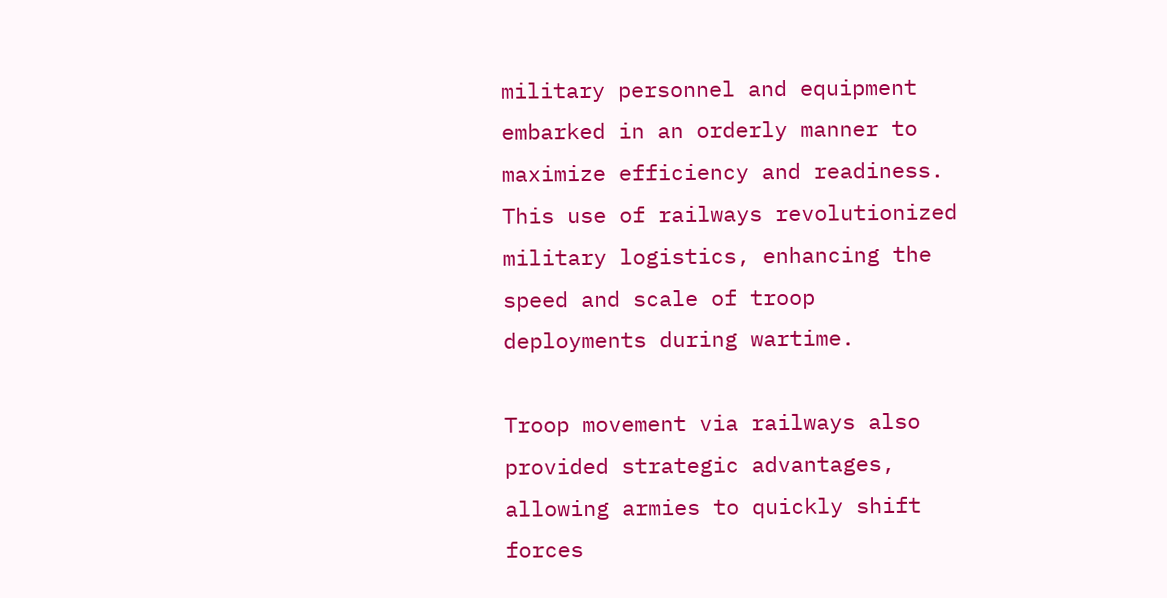military personnel and equipment embarked in an orderly manner to maximize efficiency and readiness. This use of railways revolutionized military logistics, enhancing the speed and scale of troop deployments during wartime.

Troop movement via railways also provided strategic advantages, allowing armies to quickly shift forces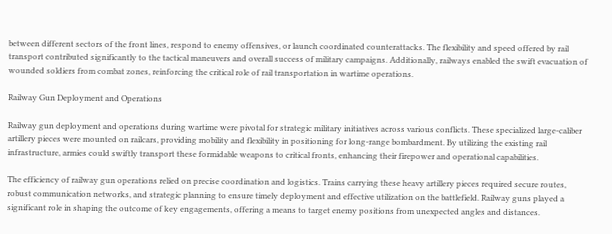between different sectors of the front lines, respond to enemy offensives, or launch coordinated counterattacks. The flexibility and speed offered by rail transport contributed significantly to the tactical maneuvers and overall success of military campaigns. Additionally, railways enabled the swift evacuation of wounded soldiers from combat zones, reinforcing the critical role of rail transportation in wartime operations.

Railway Gun Deployment and Operations

Railway gun deployment and operations during wartime were pivotal for strategic military initiatives across various conflicts. These specialized large-caliber artillery pieces were mounted on railcars, providing mobility and flexibility in positioning for long-range bombardment. By utilizing the existing rail infrastructure, armies could swiftly transport these formidable weapons to critical fronts, enhancing their firepower and operational capabilities.

The efficiency of railway gun operations relied on precise coordination and logistics. Trains carrying these heavy artillery pieces required secure routes, robust communication networks, and strategic planning to ensure timely deployment and effective utilization on the battlefield. Railway guns played a significant role in shaping the outcome of key engagements, offering a means to target enemy positions from unexpected angles and distances.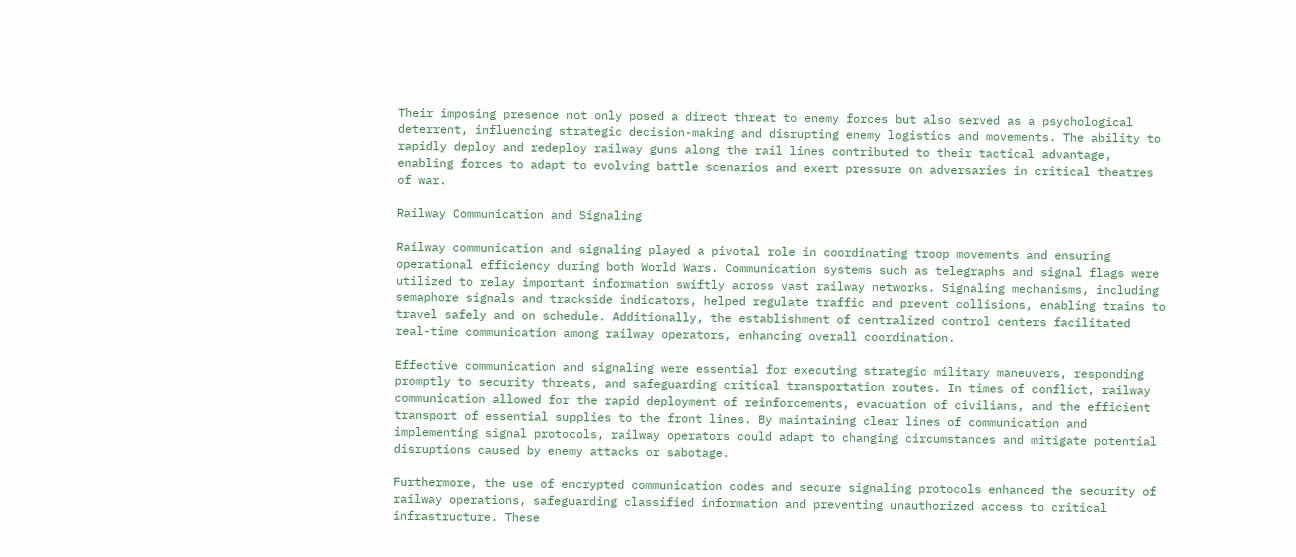Their imposing presence not only posed a direct threat to enemy forces but also served as a psychological deterrent, influencing strategic decision-making and disrupting enemy logistics and movements. The ability to rapidly deploy and redeploy railway guns along the rail lines contributed to their tactical advantage, enabling forces to adapt to evolving battle scenarios and exert pressure on adversaries in critical theatres of war.

Railway Communication and Signaling

Railway communication and signaling played a pivotal role in coordinating troop movements and ensuring operational efficiency during both World Wars. Communication systems such as telegraphs and signal flags were utilized to relay important information swiftly across vast railway networks. Signaling mechanisms, including semaphore signals and trackside indicators, helped regulate traffic and prevent collisions, enabling trains to travel safely and on schedule. Additionally, the establishment of centralized control centers facilitated real-time communication among railway operators, enhancing overall coordination.

Effective communication and signaling were essential for executing strategic military maneuvers, responding promptly to security threats, and safeguarding critical transportation routes. In times of conflict, railway communication allowed for the rapid deployment of reinforcements, evacuation of civilians, and the efficient transport of essential supplies to the front lines. By maintaining clear lines of communication and implementing signal protocols, railway operators could adapt to changing circumstances and mitigate potential disruptions caused by enemy attacks or sabotage.

Furthermore, the use of encrypted communication codes and secure signaling protocols enhanced the security of railway operations, safeguarding classified information and preventing unauthorized access to critical infrastructure. These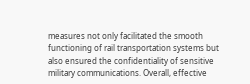measures not only facilitated the smooth functioning of rail transportation systems but also ensured the confidentiality of sensitive military communications. Overall, effective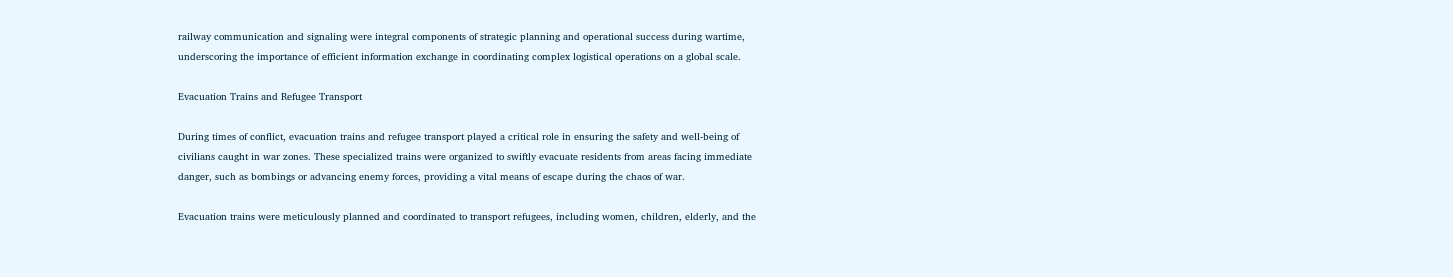railway communication and signaling were integral components of strategic planning and operational success during wartime, underscoring the importance of efficient information exchange in coordinating complex logistical operations on a global scale.

Evacuation Trains and Refugee Transport

During times of conflict, evacuation trains and refugee transport played a critical role in ensuring the safety and well-being of civilians caught in war zones. These specialized trains were organized to swiftly evacuate residents from areas facing immediate danger, such as bombings or advancing enemy forces, providing a vital means of escape during the chaos of war.

Evacuation trains were meticulously planned and coordinated to transport refugees, including women, children, elderly, and the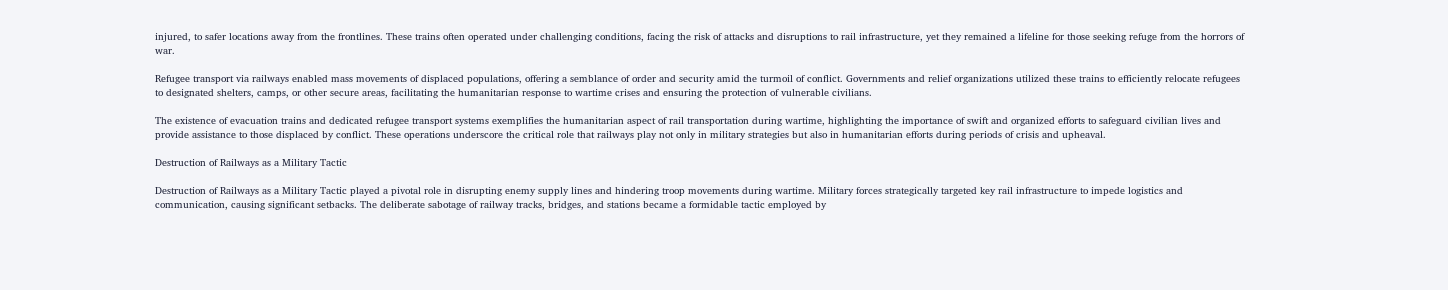injured, to safer locations away from the frontlines. These trains often operated under challenging conditions, facing the risk of attacks and disruptions to rail infrastructure, yet they remained a lifeline for those seeking refuge from the horrors of war.

Refugee transport via railways enabled mass movements of displaced populations, offering a semblance of order and security amid the turmoil of conflict. Governments and relief organizations utilized these trains to efficiently relocate refugees to designated shelters, camps, or other secure areas, facilitating the humanitarian response to wartime crises and ensuring the protection of vulnerable civilians.

The existence of evacuation trains and dedicated refugee transport systems exemplifies the humanitarian aspect of rail transportation during wartime, highlighting the importance of swift and organized efforts to safeguard civilian lives and provide assistance to those displaced by conflict. These operations underscore the critical role that railways play not only in military strategies but also in humanitarian efforts during periods of crisis and upheaval.

Destruction of Railways as a Military Tactic

Destruction of Railways as a Military Tactic played a pivotal role in disrupting enemy supply lines and hindering troop movements during wartime. Military forces strategically targeted key rail infrastructure to impede logistics and communication, causing significant setbacks. The deliberate sabotage of railway tracks, bridges, and stations became a formidable tactic employed by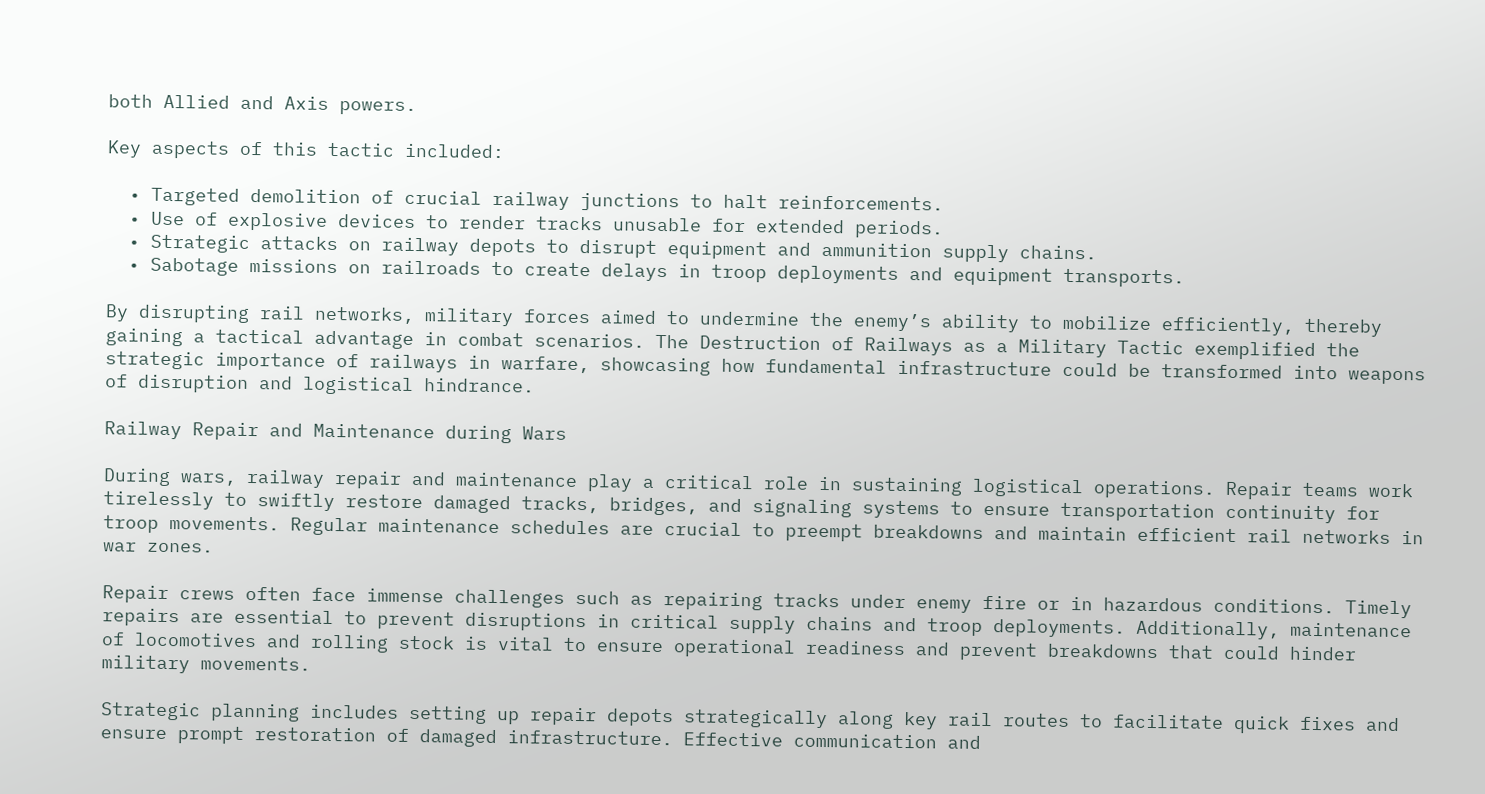both Allied and Axis powers.

Key aspects of this tactic included:

  • Targeted demolition of crucial railway junctions to halt reinforcements.
  • Use of explosive devices to render tracks unusable for extended periods.
  • Strategic attacks on railway depots to disrupt equipment and ammunition supply chains.
  • Sabotage missions on railroads to create delays in troop deployments and equipment transports.

By disrupting rail networks, military forces aimed to undermine the enemy’s ability to mobilize efficiently, thereby gaining a tactical advantage in combat scenarios. The Destruction of Railways as a Military Tactic exemplified the strategic importance of railways in warfare, showcasing how fundamental infrastructure could be transformed into weapons of disruption and logistical hindrance.

Railway Repair and Maintenance during Wars

During wars, railway repair and maintenance play a critical role in sustaining logistical operations. Repair teams work tirelessly to swiftly restore damaged tracks, bridges, and signaling systems to ensure transportation continuity for troop movements. Regular maintenance schedules are crucial to preempt breakdowns and maintain efficient rail networks in war zones.

Repair crews often face immense challenges such as repairing tracks under enemy fire or in hazardous conditions. Timely repairs are essential to prevent disruptions in critical supply chains and troop deployments. Additionally, maintenance of locomotives and rolling stock is vital to ensure operational readiness and prevent breakdowns that could hinder military movements.

Strategic planning includes setting up repair depots strategically along key rail routes to facilitate quick fixes and ensure prompt restoration of damaged infrastructure. Effective communication and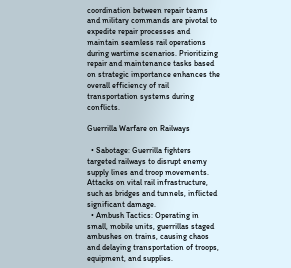coordination between repair teams and military commands are pivotal to expedite repair processes and maintain seamless rail operations during wartime scenarios. Prioritizing repair and maintenance tasks based on strategic importance enhances the overall efficiency of rail transportation systems during conflicts.

Guerrilla Warfare on Railways

  • Sabotage: Guerrilla fighters targeted railways to disrupt enemy supply lines and troop movements. Attacks on vital rail infrastructure, such as bridges and tunnels, inflicted significant damage.
  • Ambush Tactics: Operating in small, mobile units, guerrillas staged ambushes on trains, causing chaos and delaying transportation of troops, equipment, and supplies.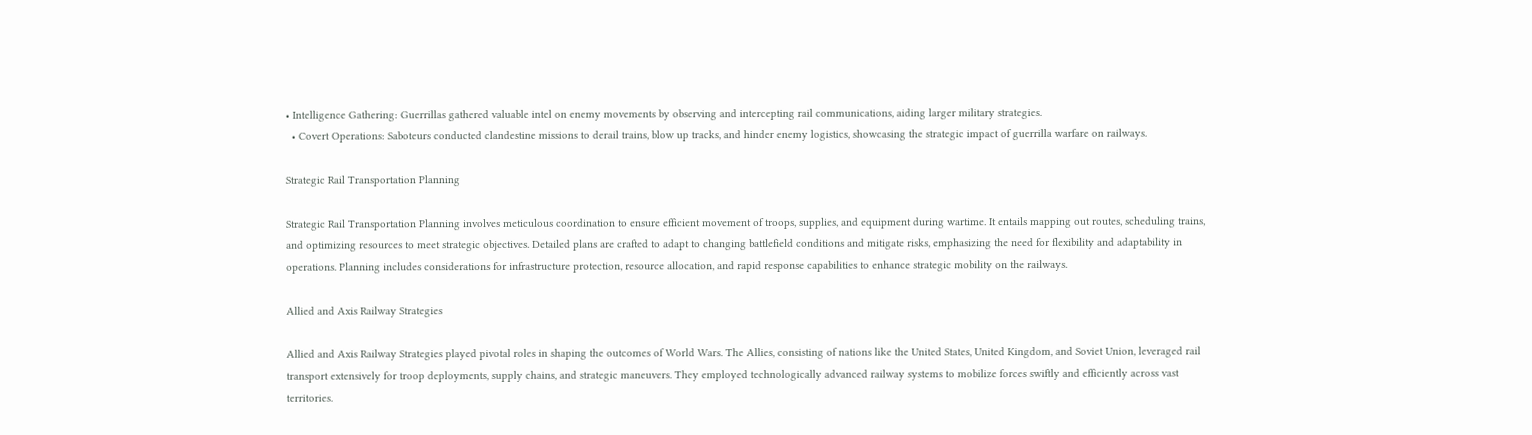• Intelligence Gathering: Guerrillas gathered valuable intel on enemy movements by observing and intercepting rail communications, aiding larger military strategies.
  • Covert Operations: Saboteurs conducted clandestine missions to derail trains, blow up tracks, and hinder enemy logistics, showcasing the strategic impact of guerrilla warfare on railways.

Strategic Rail Transportation Planning

Strategic Rail Transportation Planning involves meticulous coordination to ensure efficient movement of troops, supplies, and equipment during wartime. It entails mapping out routes, scheduling trains, and optimizing resources to meet strategic objectives. Detailed plans are crafted to adapt to changing battlefield conditions and mitigate risks, emphasizing the need for flexibility and adaptability in operations. Planning includes considerations for infrastructure protection, resource allocation, and rapid response capabilities to enhance strategic mobility on the railways.

Allied and Axis Railway Strategies

Allied and Axis Railway Strategies played pivotal roles in shaping the outcomes of World Wars. The Allies, consisting of nations like the United States, United Kingdom, and Soviet Union, leveraged rail transport extensively for troop deployments, supply chains, and strategic maneuvers. They employed technologically advanced railway systems to mobilize forces swiftly and efficiently across vast territories.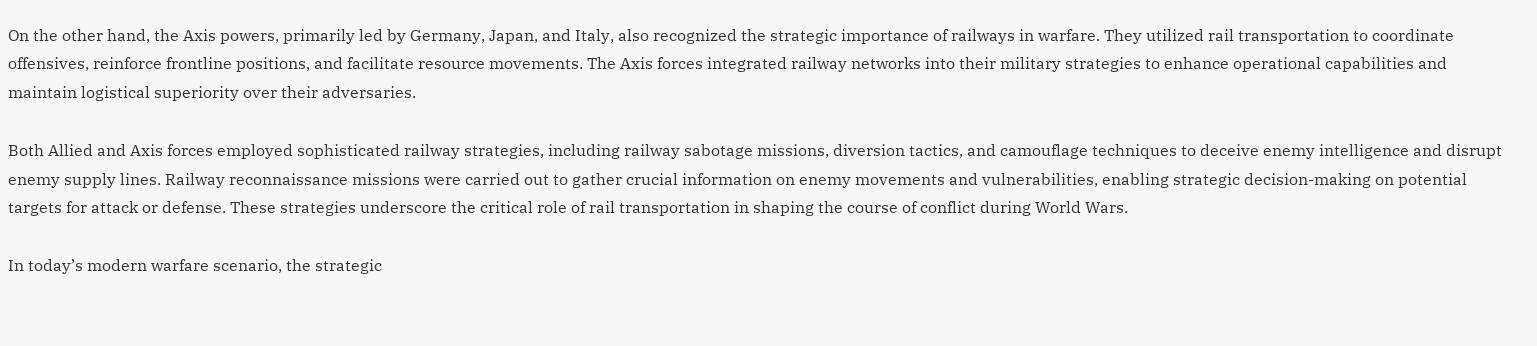On the other hand, the Axis powers, primarily led by Germany, Japan, and Italy, also recognized the strategic importance of railways in warfare. They utilized rail transportation to coordinate offensives, reinforce frontline positions, and facilitate resource movements. The Axis forces integrated railway networks into their military strategies to enhance operational capabilities and maintain logistical superiority over their adversaries.

Both Allied and Axis forces employed sophisticated railway strategies, including railway sabotage missions, diversion tactics, and camouflage techniques to deceive enemy intelligence and disrupt enemy supply lines. Railway reconnaissance missions were carried out to gather crucial information on enemy movements and vulnerabilities, enabling strategic decision-making on potential targets for attack or defense. These strategies underscore the critical role of rail transportation in shaping the course of conflict during World Wars.

In today’s modern warfare scenario, the strategic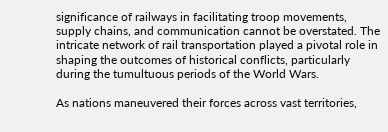significance of railways in facilitating troop movements, supply chains, and communication cannot be overstated. The intricate network of rail transportation played a pivotal role in shaping the outcomes of historical conflicts, particularly during the tumultuous periods of the World Wars.

As nations maneuvered their forces across vast territories,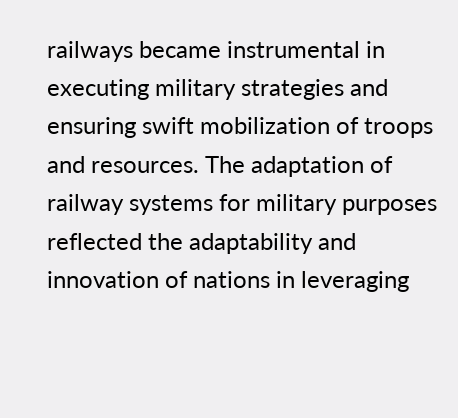railways became instrumental in executing military strategies and ensuring swift mobilization of troops and resources. The adaptation of railway systems for military purposes reflected the adaptability and innovation of nations in leveraging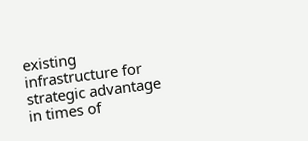existing infrastructure for strategic advantage in times of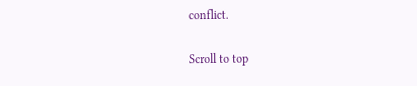conflict.

Scroll to top